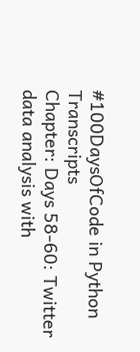#100DaysOfCode in Python Transcripts
Chapter: Days 58-60: Twitter data analysis with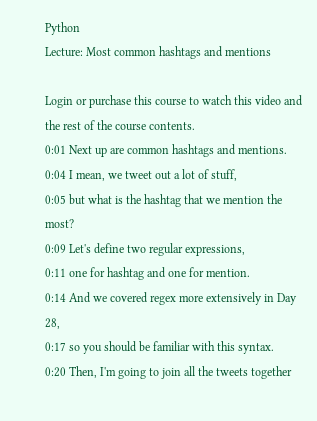Python
Lecture: Most common hashtags and mentions

Login or purchase this course to watch this video and the rest of the course contents.
0:01 Next up are common hashtags and mentions.
0:04 I mean, we tweet out a lot of stuff,
0:05 but what is the hashtag that we mention the most?
0:09 Let's define two regular expressions,
0:11 one for hashtag and one for mention.
0:14 And we covered regex more extensively in Day 28,
0:17 so you should be familiar with this syntax.
0:20 Then, I'm going to join all the tweets together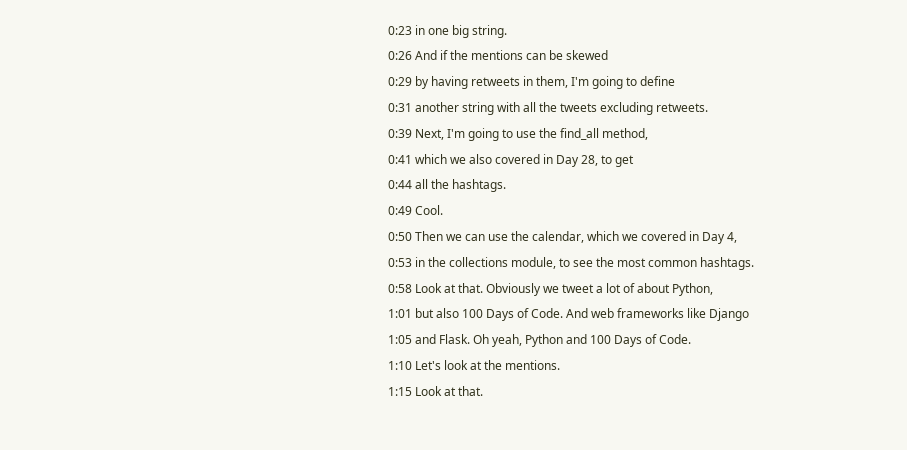0:23 in one big string.
0:26 And if the mentions can be skewed
0:29 by having retweets in them, I'm going to define
0:31 another string with all the tweets excluding retweets.
0:39 Next, I'm going to use the find_all method,
0:41 which we also covered in Day 28, to get
0:44 all the hashtags.
0:49 Cool.
0:50 Then we can use the calendar, which we covered in Day 4,
0:53 in the collections module, to see the most common hashtags.
0:58 Look at that. Obviously we tweet a lot of about Python,
1:01 but also 100 Days of Code. And web frameworks like Django
1:05 and Flask. Oh yeah, Python and 100 Days of Code.
1:10 Let's look at the mentions.
1:15 Look at that.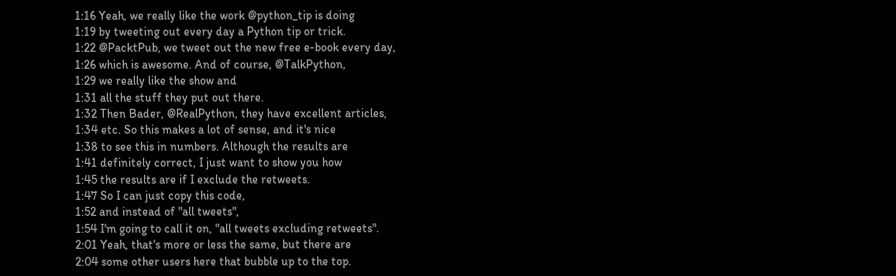1:16 Yeah, we really like the work @python_tip is doing
1:19 by tweeting out every day a Python tip or trick.
1:22 @PacktPub, we tweet out the new free e-book every day,
1:26 which is awesome. And of course, @TalkPython,
1:29 we really like the show and
1:31 all the stuff they put out there.
1:32 Then Bader, @RealPython, they have excellent articles,
1:34 etc. So this makes a lot of sense, and it's nice
1:38 to see this in numbers. Although the results are
1:41 definitely correct, I just want to show you how
1:45 the results are if I exclude the retweets.
1:47 So I can just copy this code,
1:52 and instead of "all tweets",
1:54 I'm going to call it on, "all tweets excluding retweets".
2:01 Yeah, that's more or less the same, but there are
2:04 some other users here that bubble up to the top.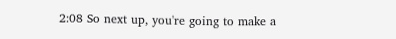2:08 So next up, you're going to make a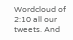Wordcloud of
2:10 all our tweets. And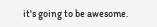it's going to be awesome.